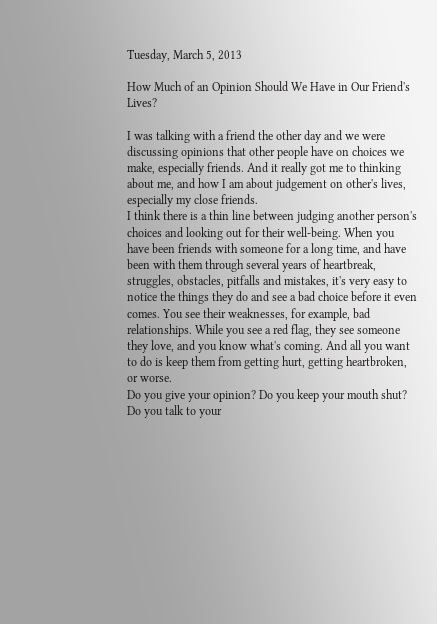Tuesday, March 5, 2013

How Much of an Opinion Should We Have in Our Friend's Lives?

I was talking with a friend the other day and we were discussing opinions that other people have on choices we make, especially friends. And it really got me to thinking about me, and how I am about judgement on other's lives, especially my close friends.
I think there is a thin line between judging another person's choices and looking out for their well-being. When you have been friends with someone for a long time, and have been with them through several years of heartbreak, struggles, obstacles, pitfalls and mistakes, it's very easy to notice the things they do and see a bad choice before it even comes. You see their weaknesses, for example, bad relationships. While you see a red flag, they see someone they love, and you know what's coming. And all you want to do is keep them from getting hurt, getting heartbroken, or worse.
Do you give your opinion? Do you keep your mouth shut? Do you talk to your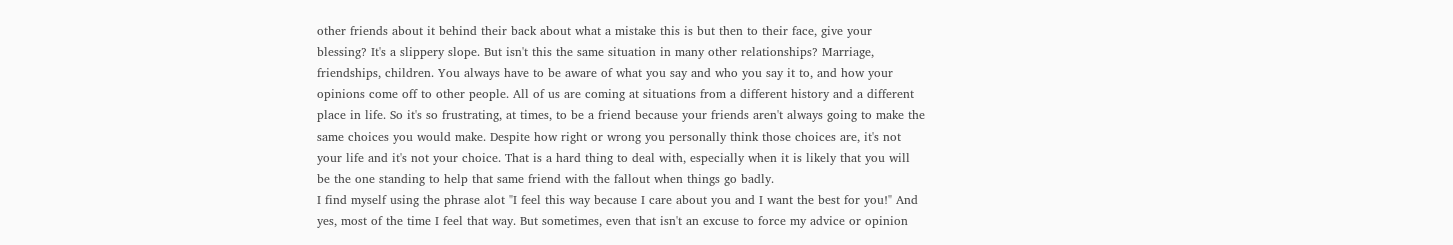other friends about it behind their back about what a mistake this is but then to their face, give your blessing? It's a slippery slope. But isn't this the same situation in many other relationships? Marriage, friendships, children. You always have to be aware of what you say and who you say it to, and how your opinions come off to other people. All of us are coming at situations from a different history and a different place in life. So it's so frustrating, at times, to be a friend because your friends aren't always going to make the same choices you would make. Despite how right or wrong you personally think those choices are, it's not your life and it's not your choice. That is a hard thing to deal with, especially when it is likely that you will be the one standing to help that same friend with the fallout when things go badly.
I find myself using the phrase alot "I feel this way because I care about you and I want the best for you!" And yes, most of the time I feel that way. But sometimes, even that isn't an excuse to force my advice or opinion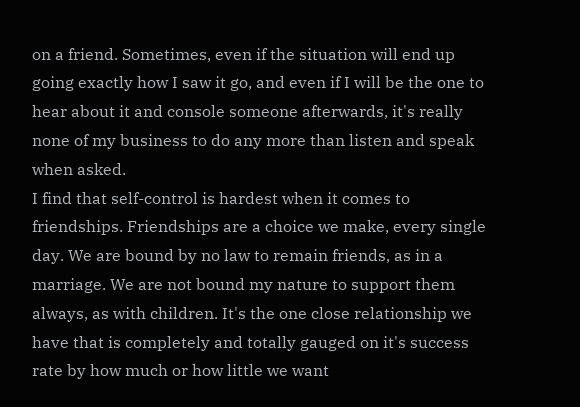on a friend. Sometimes, even if the situation will end up going exactly how I saw it go, and even if I will be the one to hear about it and console someone afterwards, it's really none of my business to do any more than listen and speak when asked.
I find that self-control is hardest when it comes to friendships. Friendships are a choice we make, every single day. We are bound by no law to remain friends, as in a marriage. We are not bound my nature to support them always, as with children. It's the one close relationship we have that is completely and totally gauged on it's success rate by how much or how little we want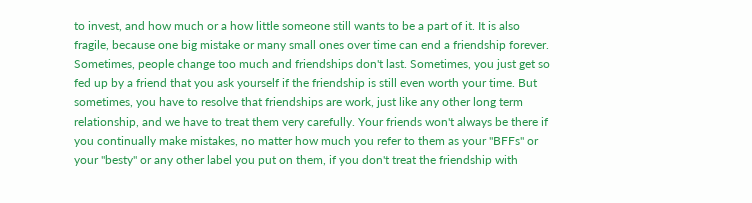to invest, and how much or a how little someone still wants to be a part of it. It is also fragile, because one big mistake or many small ones over time can end a friendship forever. Sometimes, people change too much and friendships don't last. Sometimes, you just get so fed up by a friend that you ask yourself if the friendship is still even worth your time. But sometimes, you have to resolve that friendships are work, just like any other long term relationship, and we have to treat them very carefully. Your friends won't always be there if you continually make mistakes, no matter how much you refer to them as your "BFFs" or your "besty" or any other label you put on them, if you don't treat the friendship with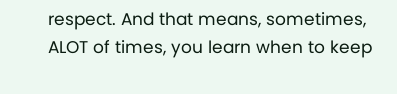respect. And that means, sometimes, ALOT of times, you learn when to keep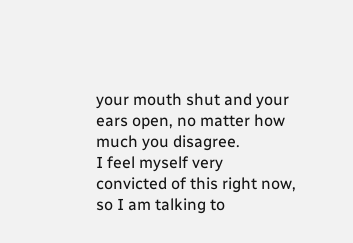your mouth shut and your ears open, no matter how much you disagree.
I feel myself very convicted of this right now, so I am talking to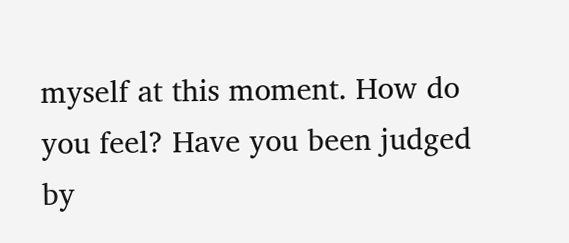myself at this moment. How do you feel? Have you been judged by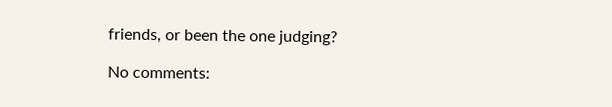friends, or been the one judging?

No comments: